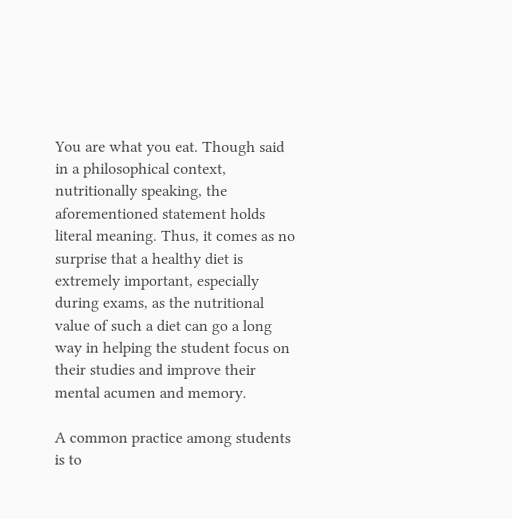You are what you eat. Though said in a philosophical context, nutritionally speaking, the aforementioned statement holds literal meaning. Thus, it comes as no surprise that a healthy diet is extremely important, especially during exams, as the nutritional value of such a diet can go a long way in helping the student focus on their studies and improve their mental acumen and memory.

A common practice among students is to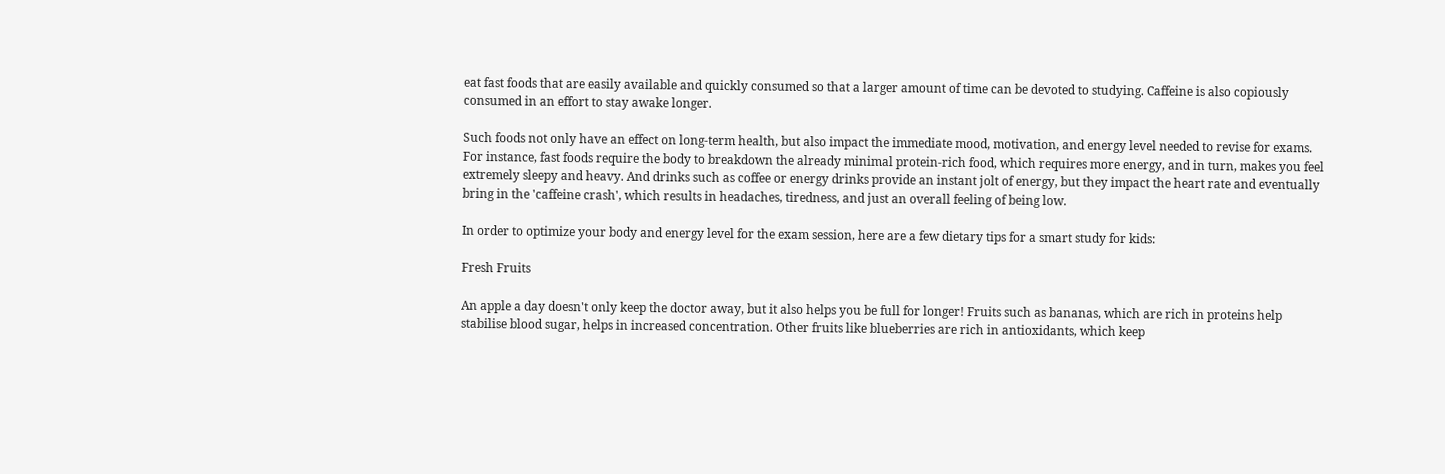eat fast foods that are easily available and quickly consumed so that a larger amount of time can be devoted to studying. Caffeine is also copiously consumed in an effort to stay awake longer.

Such foods not only have an effect on long-term health, but also impact the immediate mood, motivation, and energy level needed to revise for exams. For instance, fast foods require the body to breakdown the already minimal protein-rich food, which requires more energy, and in turn, makes you feel extremely sleepy and heavy. And drinks such as coffee or energy drinks provide an instant jolt of energy, but they impact the heart rate and eventually bring in the 'caffeine crash', which results in headaches, tiredness, and just an overall feeling of being low.

In order to optimize your body and energy level for the exam session, here are a few dietary tips for a smart study for kids:

Fresh Fruits

An apple a day doesn't only keep the doctor away, but it also helps you be full for longer! Fruits such as bananas, which are rich in proteins help stabilise blood sugar, helps in increased concentration. Other fruits like blueberries are rich in antioxidants, which keep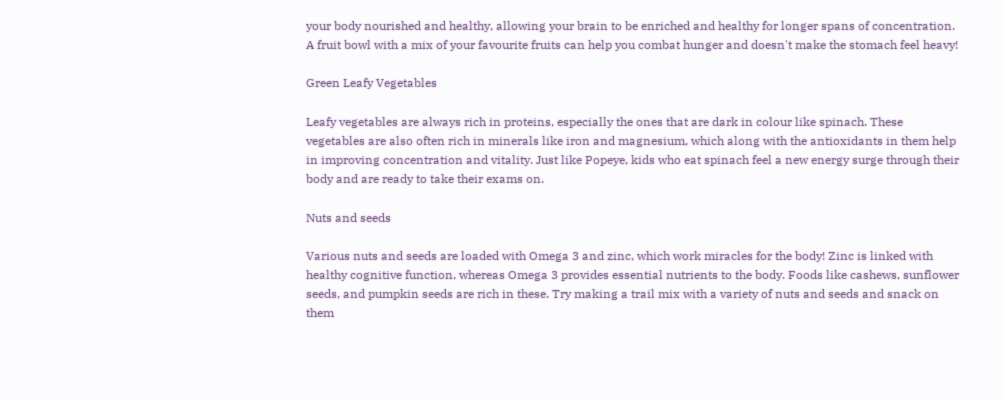your body nourished and healthy, allowing your brain to be enriched and healthy for longer spans of concentration. A fruit bowl with a mix of your favourite fruits can help you combat hunger and doesn't make the stomach feel heavy!

Green Leafy Vegetables

Leafy vegetables are always rich in proteins, especially the ones that are dark in colour like spinach. These vegetables are also often rich in minerals like iron and magnesium, which along with the antioxidants in them help in improving concentration and vitality. Just like Popeye, kids who eat spinach feel a new energy surge through their body and are ready to take their exams on.

Nuts and seeds

Various nuts and seeds are loaded with Omega 3 and zinc, which work miracles for the body! Zinc is linked with healthy cognitive function, whereas Omega 3 provides essential nutrients to the body. Foods like cashews, sunflower seeds, and pumpkin seeds are rich in these. Try making a trail mix with a variety of nuts and seeds and snack on them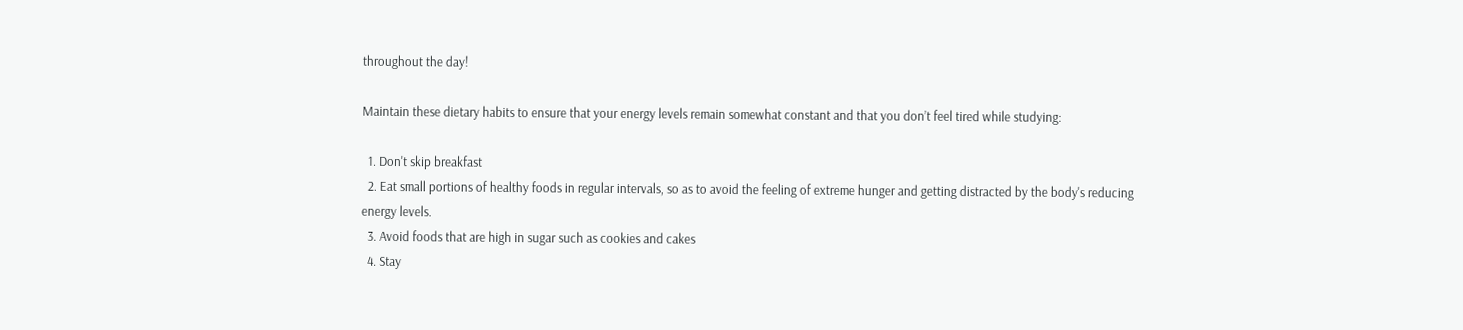throughout the day!

Maintain these dietary habits to ensure that your energy levels remain somewhat constant and that you don’t feel tired while studying:

  1. Don't skip breakfast
  2. Eat small portions of healthy foods in regular intervals, so as to avoid the feeling of extreme hunger and getting distracted by the body's reducing energy levels.
  3. Avoid foods that are high in sugar such as cookies and cakes
  4. Stay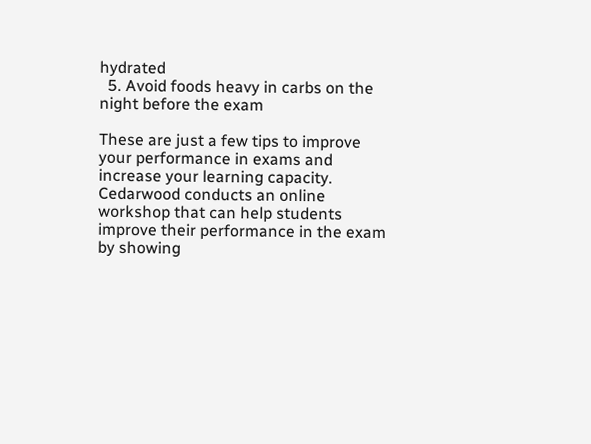hydrated
  5. Avoid foods heavy in carbs on the night before the exam

These are just a few tips to improve your performance in exams and increase your learning capacity. Cedarwood conducts an online workshop that can help students improve their performance in the exam by showing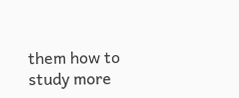them how to study more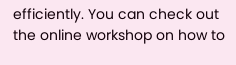efficiently. You can check out the online workshop on how to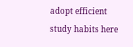adopt efficient study habits here